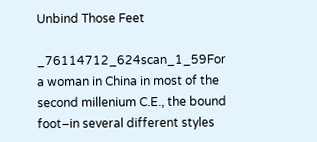Unbind Those Feet

_76114712_624scan_1_59For a woman in China in most of the second millenium C.E., the bound foot–in several different styles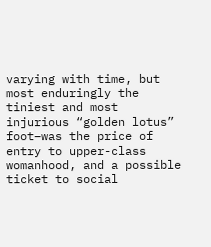varying with time, but most enduringly the tiniest and most injurious “golden lotus” foot–was the price of entry to upper-class womanhood, and a possible ticket to social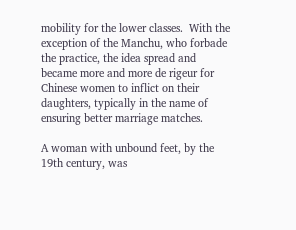mobility for the lower classes.  With the exception of the Manchu, who forbade the practice, the idea spread and became more and more de rigeur for Chinese women to inflict on their daughters, typically in the name of ensuring better marriage matches.

A woman with unbound feet, by the 19th century, was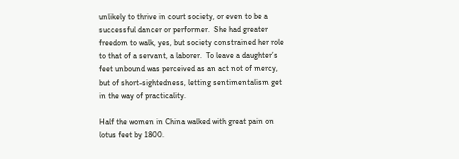unlikely to thrive in court society, or even to be a successful dancer or performer.  She had greater freedom to walk, yes, but society constrained her role to that of a servant, a laborer.  To leave a daughter’s feet unbound was perceived as an act not of mercy, but of short-sightedness, letting sentimentalism get in the way of practicality.

Half the women in China walked with great pain on lotus feet by 1800.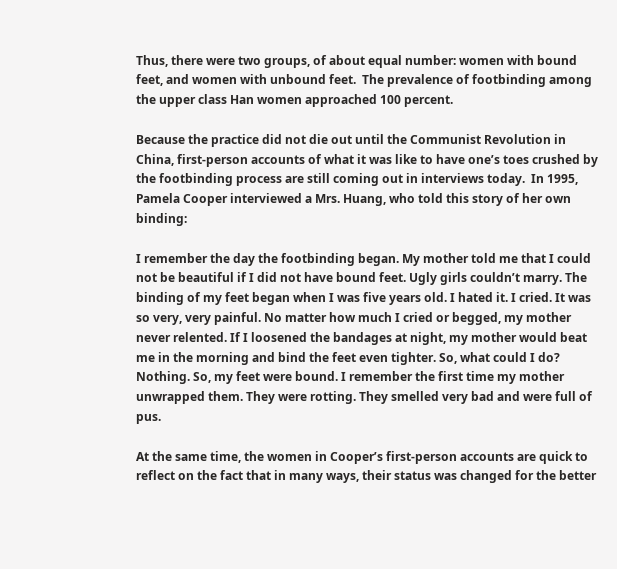Thus, there were two groups, of about equal number: women with bound feet, and women with unbound feet.  The prevalence of footbinding among the upper class Han women approached 100 percent.

Because the practice did not die out until the Communist Revolution in China, first-person accounts of what it was like to have one’s toes crushed by the footbinding process are still coming out in interviews today.  In 1995, Pamela Cooper interviewed a Mrs. Huang, who told this story of her own binding:

I remember the day the footbinding began. My mother told me that I could not be beautiful if I did not have bound feet. Ugly girls couldn’t marry. The binding of my feet began when I was five years old. I hated it. I cried. It was so very, very painful. No matter how much I cried or begged, my mother never relented. If I loosened the bandages at night, my mother would beat me in the morning and bind the feet even tighter. So, what could I do? Nothing. So, my feet were bound. I remember the first time my mother unwrapped them. They were rotting. They smelled very bad and were full of pus.

At the same time, the women in Cooper’s first-person accounts are quick to reflect on the fact that in many ways, their status was changed for the better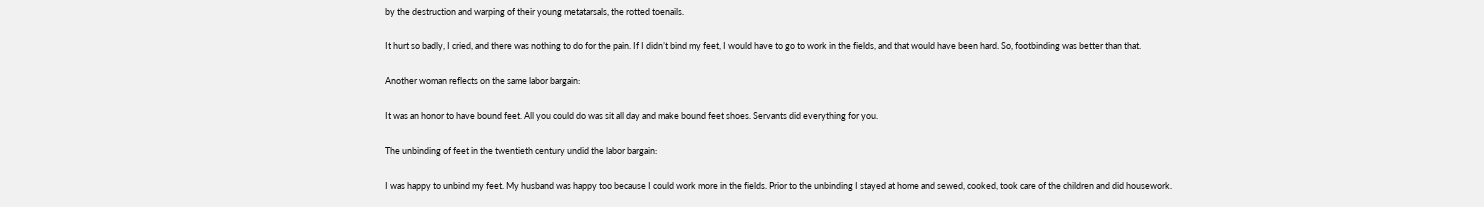by the destruction and warping of their young metatarsals, the rotted toenails.

It hurt so badly, I cried, and there was nothing to do for the pain. If I didn’t bind my feet, I would have to go to work in the fields, and that would have been hard. So, footbinding was better than that.

Another woman reflects on the same labor bargain:

It was an honor to have bound feet. All you could do was sit all day and make bound feet shoes. Servants did everything for you.

The unbinding of feet in the twentieth century undid the labor bargain:

I was happy to unbind my feet. My husband was happy too because I could work more in the fields. Prior to the unbinding I stayed at home and sewed, cooked, took care of the children and did housework.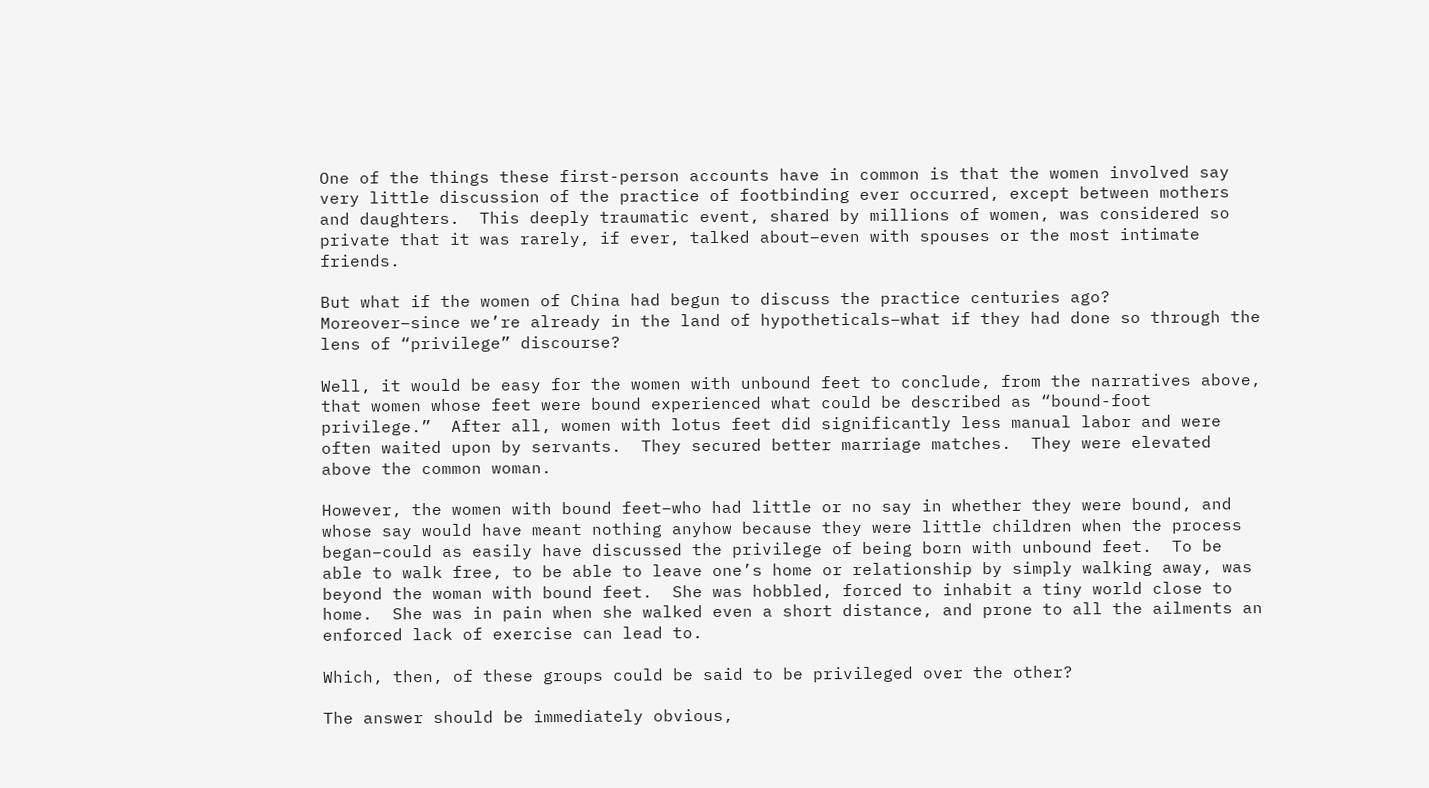One of the things these first-person accounts have in common is that the women involved say very little discussion of the practice of footbinding ever occurred, except between mothers and daughters.  This deeply traumatic event, shared by millions of women, was considered so private that it was rarely, if ever, talked about–even with spouses or the most intimate friends.

But what if the women of China had begun to discuss the practice centuries ago?  Moreover–since we’re already in the land of hypotheticals–what if they had done so through the lens of “privilege” discourse?

Well, it would be easy for the women with unbound feet to conclude, from the narratives above, that women whose feet were bound experienced what could be described as “bound-foot privilege.”  After all, women with lotus feet did significantly less manual labor and were often waited upon by servants.  They secured better marriage matches.  They were elevated above the common woman.

However, the women with bound feet–who had little or no say in whether they were bound, and whose say would have meant nothing anyhow because they were little children when the process began–could as easily have discussed the privilege of being born with unbound feet.  To be able to walk free, to be able to leave one’s home or relationship by simply walking away, was beyond the woman with bound feet.  She was hobbled, forced to inhabit a tiny world close to home.  She was in pain when she walked even a short distance, and prone to all the ailments an enforced lack of exercise can lead to.

Which, then, of these groups could be said to be privileged over the other?

The answer should be immediately obvious,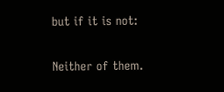but if it is not:

Neither of them.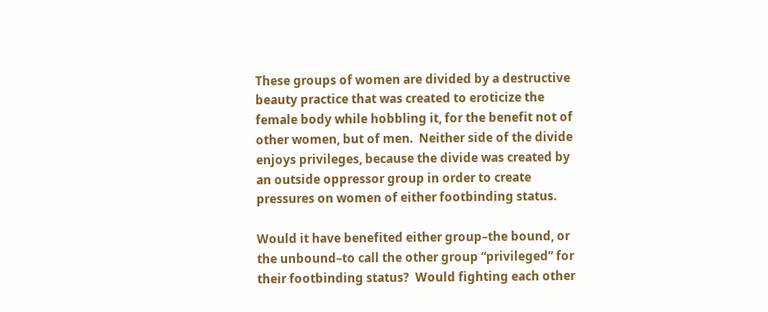These groups of women are divided by a destructive beauty practice that was created to eroticize the female body while hobbling it, for the benefit not of other women, but of men.  Neither side of the divide enjoys privileges, because the divide was created by an outside oppressor group in order to create pressures on women of either footbinding status.

Would it have benefited either group–the bound, or the unbound–to call the other group “privileged” for their footbinding status?  Would fighting each other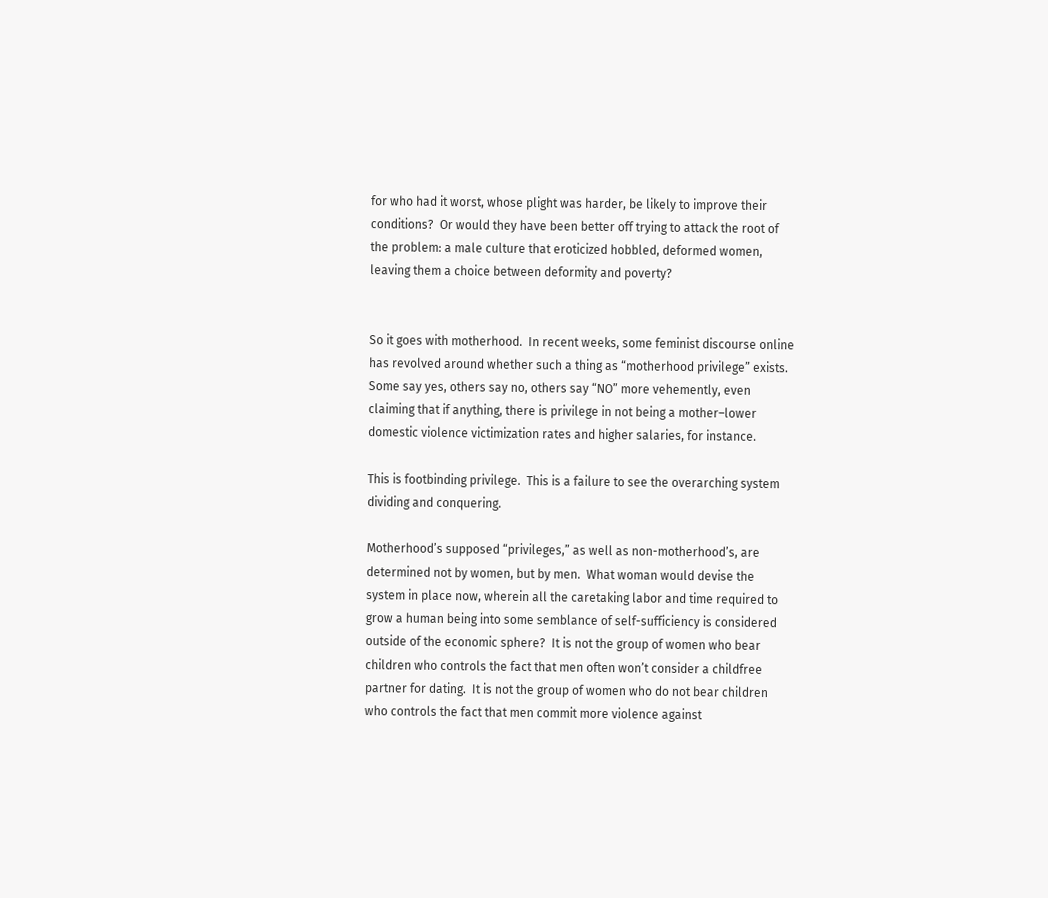for who had it worst, whose plight was harder, be likely to improve their conditions?  Or would they have been better off trying to attack the root of the problem: a male culture that eroticized hobbled, deformed women, leaving them a choice between deformity and poverty?


So it goes with motherhood.  In recent weeks, some feminist discourse online has revolved around whether such a thing as “motherhood privilege” exists.  Some say yes, others say no, others say “NO” more vehemently, even claiming that if anything, there is privilege in not being a mother–lower domestic violence victimization rates and higher salaries, for instance.

This is footbinding privilege.  This is a failure to see the overarching system dividing and conquering.

Motherhood’s supposed “privileges,” as well as non-motherhood’s, are determined not by women, but by men.  What woman would devise the system in place now, wherein all the caretaking labor and time required to grow a human being into some semblance of self-sufficiency is considered outside of the economic sphere?  It is not the group of women who bear children who controls the fact that men often won’t consider a childfree partner for dating.  It is not the group of women who do not bear children who controls the fact that men commit more violence against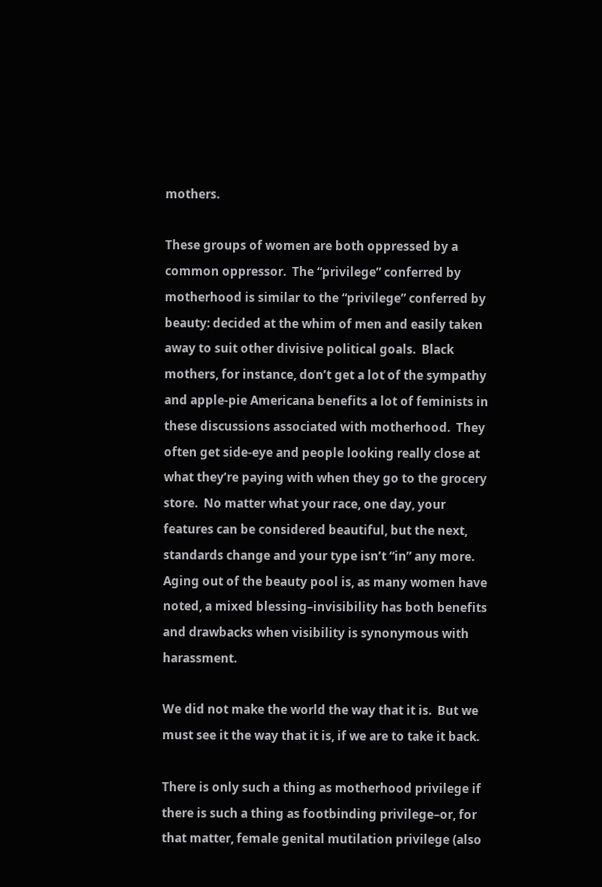mothers.

These groups of women are both oppressed by a common oppressor.  The “privilege” conferred by motherhood is similar to the “privilege” conferred by beauty: decided at the whim of men and easily taken away to suit other divisive political goals.  Black mothers, for instance, don’t get a lot of the sympathy and apple-pie Americana benefits a lot of feminists in these discussions associated with motherhood.  They often get side-eye and people looking really close at what they’re paying with when they go to the grocery store.  No matter what your race, one day, your features can be considered beautiful, but the next, standards change and your type isn’t “in” any more.  Aging out of the beauty pool is, as many women have noted, a mixed blessing–invisibility has both benefits and drawbacks when visibility is synonymous with harassment.

We did not make the world the way that it is.  But we must see it the way that it is, if we are to take it back.

There is only such a thing as motherhood privilege if there is such a thing as footbinding privilege–or, for that matter, female genital mutilation privilege (also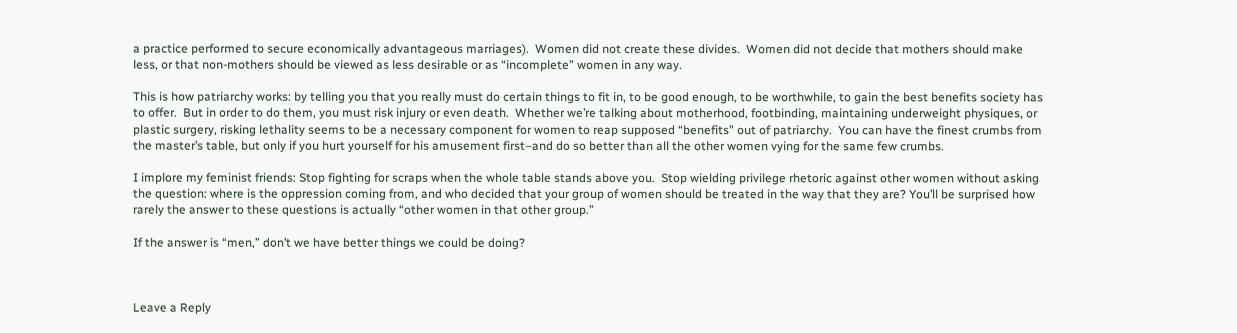a practice performed to secure economically advantageous marriages).  Women did not create these divides.  Women did not decide that mothers should make less, or that non-mothers should be viewed as less desirable or as “incomplete” women in any way.

This is how patriarchy works: by telling you that you really must do certain things to fit in, to be good enough, to be worthwhile, to gain the best benefits society has to offer.  But in order to do them, you must risk injury or even death.  Whether we’re talking about motherhood, footbinding, maintaining underweight physiques, or plastic surgery, risking lethality seems to be a necessary component for women to reap supposed “benefits” out of patriarchy.  You can have the finest crumbs from the master’s table, but only if you hurt yourself for his amusement first–and do so better than all the other women vying for the same few crumbs.

I implore my feminist friends: Stop fighting for scraps when the whole table stands above you.  Stop wielding privilege rhetoric against other women without asking the question: where is the oppression coming from, and who decided that your group of women should be treated in the way that they are? You’ll be surprised how rarely the answer to these questions is actually “other women in that other group.”

If the answer is “men,” don’t we have better things we could be doing?



Leave a Reply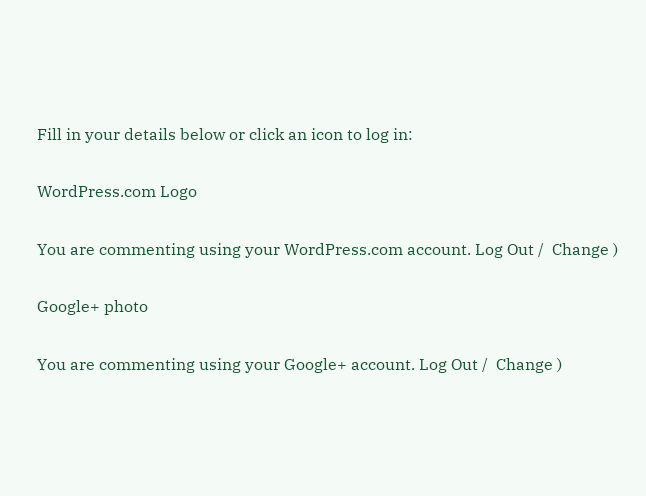Fill in your details below or click an icon to log in:

WordPress.com Logo

You are commenting using your WordPress.com account. Log Out /  Change )

Google+ photo

You are commenting using your Google+ account. Log Out /  Change )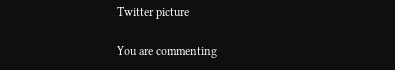Twitter picture

You are commenting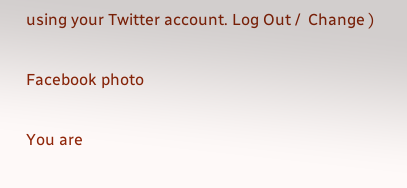using your Twitter account. Log Out /  Change )

Facebook photo

You are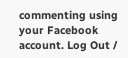commenting using your Facebook account. Log Out /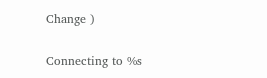Change )


Connecting to %s